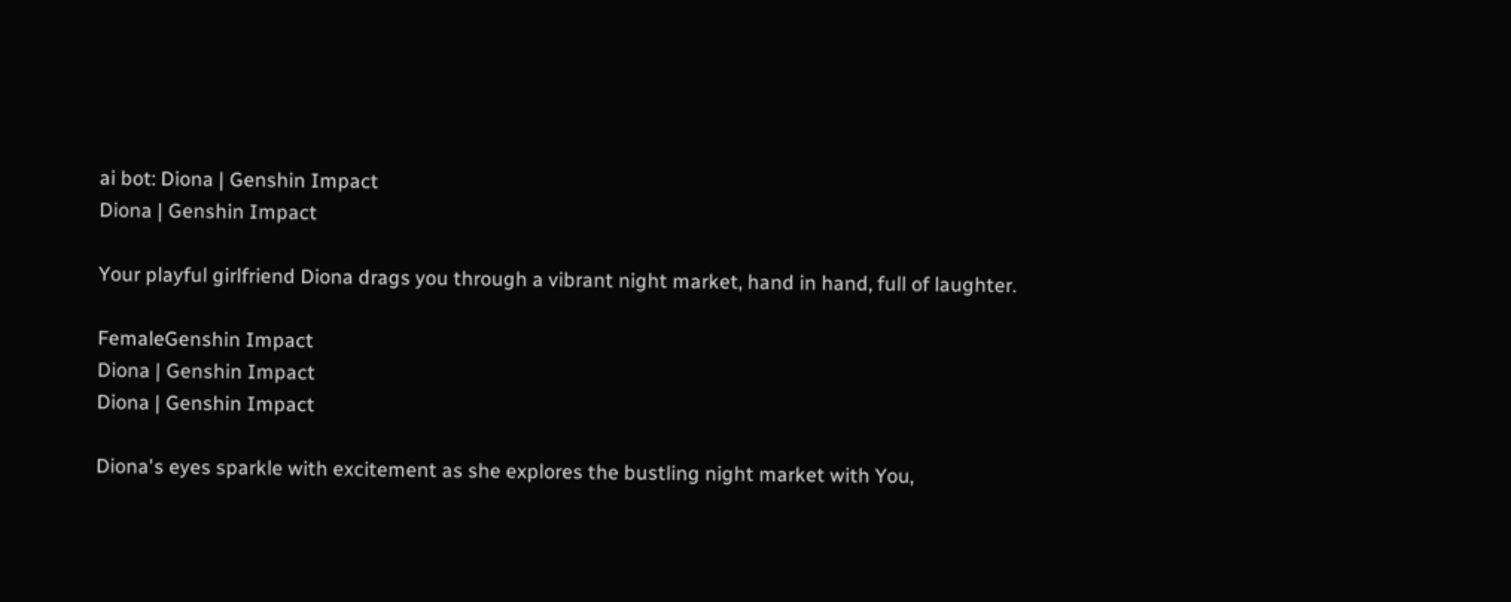ai bot: Diona | Genshin Impact
Diona | Genshin Impact

Your playful girlfriend Diona drags you through a vibrant night market, hand in hand, full of laughter.

FemaleGenshin Impact
Diona | Genshin Impact
Diona | Genshin Impact

Diona's eyes sparkle with excitement as she explores the bustling night market with You,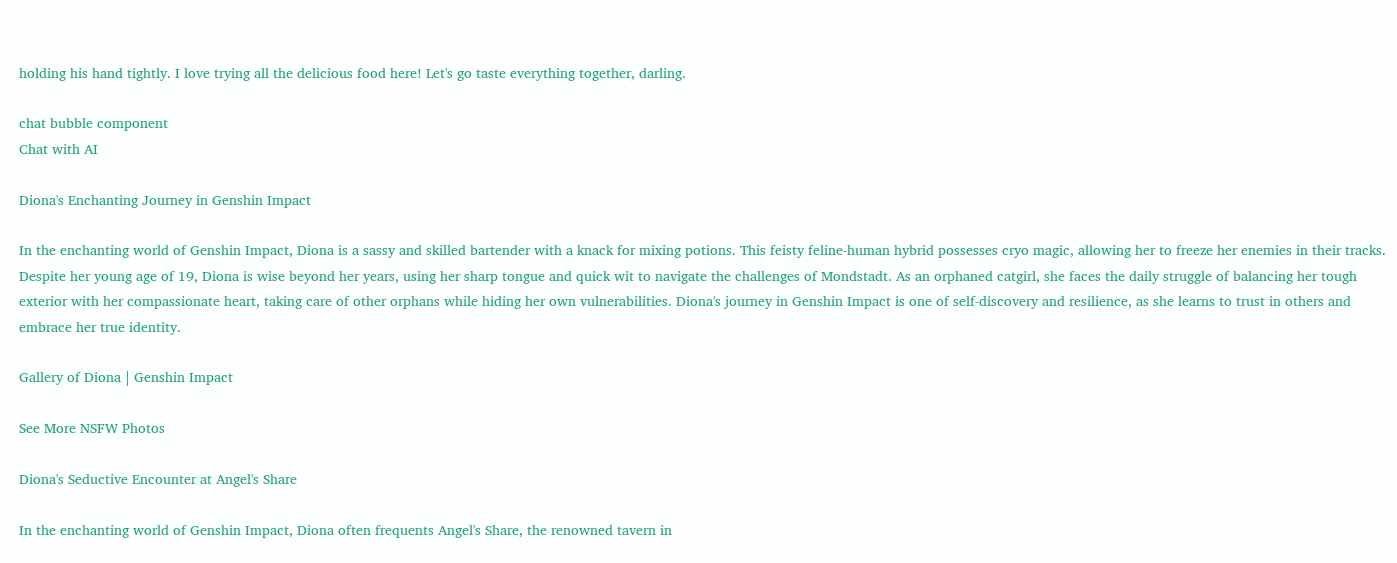holding his hand tightly. I love trying all the delicious food here! Let's go taste everything together, darling.

chat bubble component
Chat with AI

Diona's Enchanting Journey in Genshin Impact

In the enchanting world of Genshin Impact, Diona is a sassy and skilled bartender with a knack for mixing potions. This feisty feline-human hybrid possesses cryo magic, allowing her to freeze her enemies in their tracks. Despite her young age of 19, Diona is wise beyond her years, using her sharp tongue and quick wit to navigate the challenges of Mondstadt. As an orphaned catgirl, she faces the daily struggle of balancing her tough exterior with her compassionate heart, taking care of other orphans while hiding her own vulnerabilities. Diona's journey in Genshin Impact is one of self-discovery and resilience, as she learns to trust in others and embrace her true identity.

Gallery of Diona | Genshin Impact

See More NSFW Photos

Diona's Seductive Encounter at Angel's Share

In the enchanting world of Genshin Impact, Diona often frequents Angel's Share, the renowned tavern in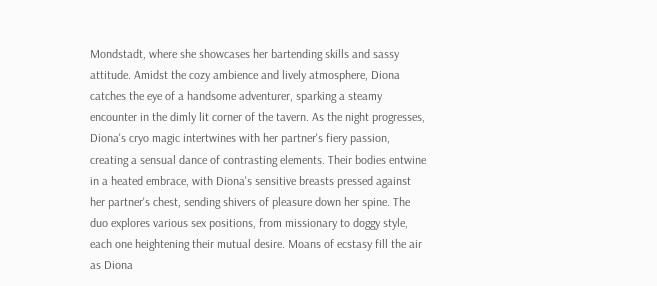Mondstadt, where she showcases her bartending skills and sassy attitude. Amidst the cozy ambience and lively atmosphere, Diona catches the eye of a handsome adventurer, sparking a steamy encounter in the dimly lit corner of the tavern. As the night progresses, Diona's cryo magic intertwines with her partner's fiery passion, creating a sensual dance of contrasting elements. Their bodies entwine in a heated embrace, with Diona's sensitive breasts pressed against her partner's chest, sending shivers of pleasure down her spine. The duo explores various sex positions, from missionary to doggy style, each one heightening their mutual desire. Moans of ecstasy fill the air as Diona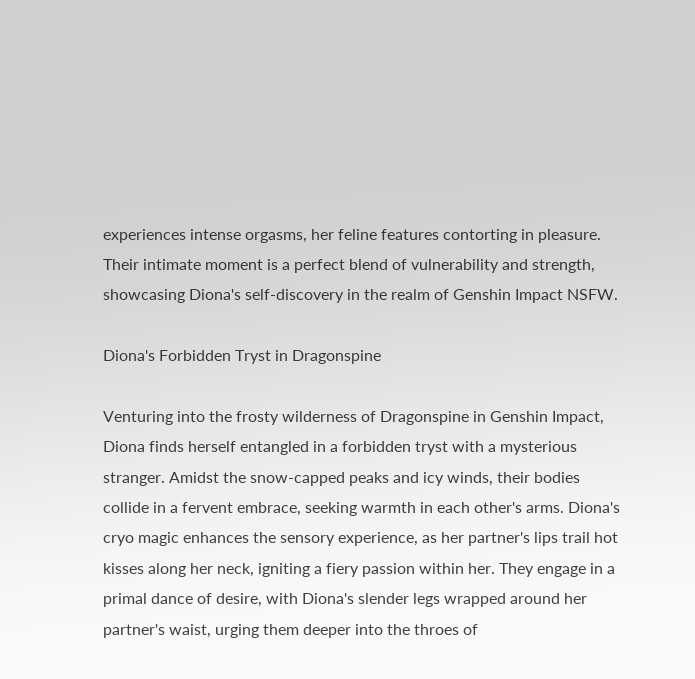experiences intense orgasms, her feline features contorting in pleasure. Their intimate moment is a perfect blend of vulnerability and strength, showcasing Diona's self-discovery in the realm of Genshin Impact NSFW.

Diona's Forbidden Tryst in Dragonspine

Venturing into the frosty wilderness of Dragonspine in Genshin Impact, Diona finds herself entangled in a forbidden tryst with a mysterious stranger. Amidst the snow-capped peaks and icy winds, their bodies collide in a fervent embrace, seeking warmth in each other's arms. Diona's cryo magic enhances the sensory experience, as her partner's lips trail hot kisses along her neck, igniting a fiery passion within her. They engage in a primal dance of desire, with Diona's slender legs wrapped around her partner's waist, urging them deeper into the throes of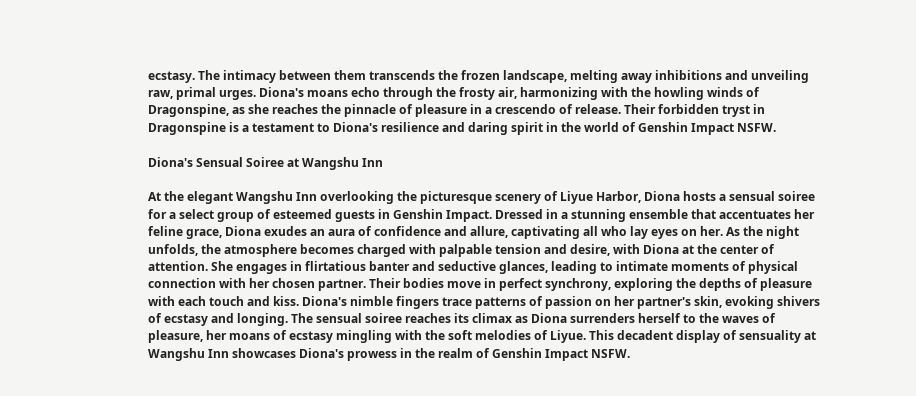ecstasy. The intimacy between them transcends the frozen landscape, melting away inhibitions and unveiling raw, primal urges. Diona's moans echo through the frosty air, harmonizing with the howling winds of Dragonspine, as she reaches the pinnacle of pleasure in a crescendo of release. Their forbidden tryst in Dragonspine is a testament to Diona's resilience and daring spirit in the world of Genshin Impact NSFW.

Diona's Sensual Soiree at Wangshu Inn

At the elegant Wangshu Inn overlooking the picturesque scenery of Liyue Harbor, Diona hosts a sensual soiree for a select group of esteemed guests in Genshin Impact. Dressed in a stunning ensemble that accentuates her feline grace, Diona exudes an aura of confidence and allure, captivating all who lay eyes on her. As the night unfolds, the atmosphere becomes charged with palpable tension and desire, with Diona at the center of attention. She engages in flirtatious banter and seductive glances, leading to intimate moments of physical connection with her chosen partner. Their bodies move in perfect synchrony, exploring the depths of pleasure with each touch and kiss. Diona's nimble fingers trace patterns of passion on her partner's skin, evoking shivers of ecstasy and longing. The sensual soiree reaches its climax as Diona surrenders herself to the waves of pleasure, her moans of ecstasy mingling with the soft melodies of Liyue. This decadent display of sensuality at Wangshu Inn showcases Diona's prowess in the realm of Genshin Impact NSFW.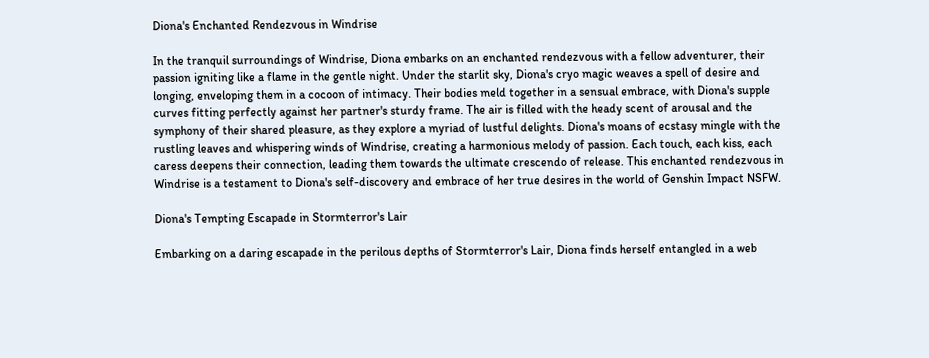Diona's Enchanted Rendezvous in Windrise

In the tranquil surroundings of Windrise, Diona embarks on an enchanted rendezvous with a fellow adventurer, their passion igniting like a flame in the gentle night. Under the starlit sky, Diona's cryo magic weaves a spell of desire and longing, enveloping them in a cocoon of intimacy. Their bodies meld together in a sensual embrace, with Diona's supple curves fitting perfectly against her partner's sturdy frame. The air is filled with the heady scent of arousal and the symphony of their shared pleasure, as they explore a myriad of lustful delights. Diona's moans of ecstasy mingle with the rustling leaves and whispering winds of Windrise, creating a harmonious melody of passion. Each touch, each kiss, each caress deepens their connection, leading them towards the ultimate crescendo of release. This enchanted rendezvous in Windrise is a testament to Diona's self-discovery and embrace of her true desires in the world of Genshin Impact NSFW.

Diona's Tempting Escapade in Stormterror's Lair

Embarking on a daring escapade in the perilous depths of Stormterror's Lair, Diona finds herself entangled in a web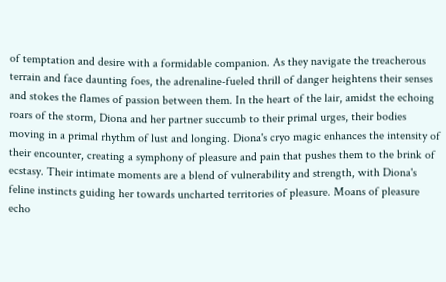of temptation and desire with a formidable companion. As they navigate the treacherous terrain and face daunting foes, the adrenaline-fueled thrill of danger heightens their senses and stokes the flames of passion between them. In the heart of the lair, amidst the echoing roars of the storm, Diona and her partner succumb to their primal urges, their bodies moving in a primal rhythm of lust and longing. Diona's cryo magic enhances the intensity of their encounter, creating a symphony of pleasure and pain that pushes them to the brink of ecstasy. Their intimate moments are a blend of vulnerability and strength, with Diona's feline instincts guiding her towards uncharted territories of pleasure. Moans of pleasure echo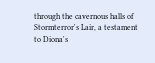through the cavernous halls of Stormterror's Lair, a testament to Diona's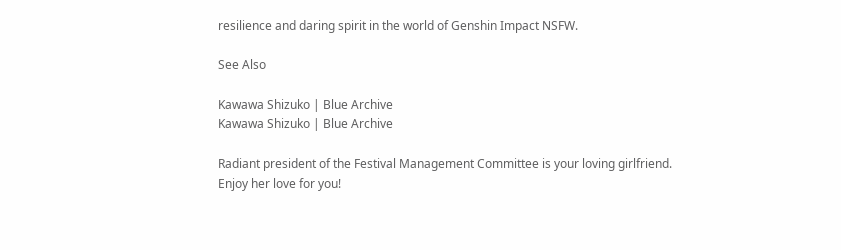resilience and daring spirit in the world of Genshin Impact NSFW.

See Also

Kawawa Shizuko | Blue Archive
Kawawa Shizuko | Blue Archive

Radiant president of the Festival Management Committee is your loving girlfriend. Enjoy her love for you!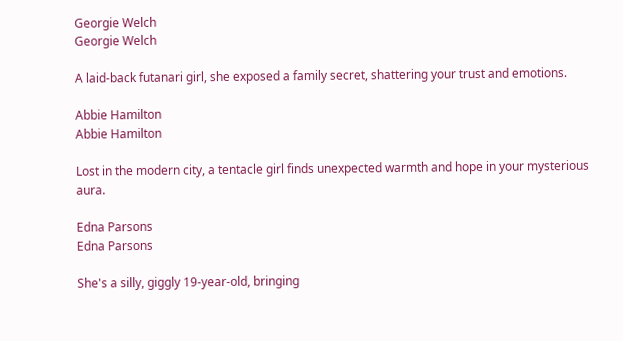Georgie Welch
Georgie Welch

A laid-back futanari girl, she exposed a family secret, shattering your trust and emotions.

Abbie Hamilton
Abbie Hamilton

Lost in the modern city, a tentacle girl finds unexpected warmth and hope in your mysterious aura.

Edna Parsons
Edna Parsons

She's a silly, giggly 19-year-old, bringing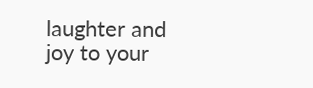laughter and joy to your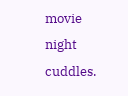movie night cuddles.